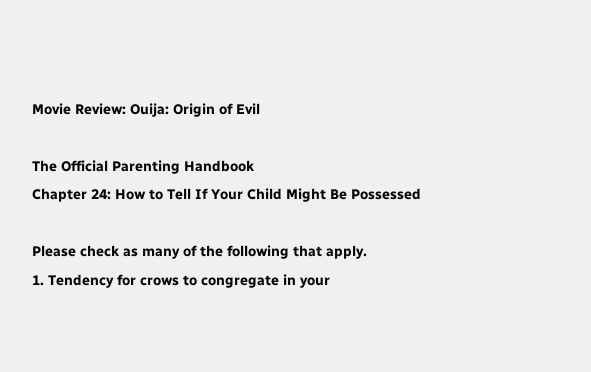Movie Review: Ouija: Origin of Evil

The Official Parenting Handbook
Chapter 24: How to Tell If Your Child Might Be Possessed

Please check as many of the following that apply.
1. Tendency for crows to congregate in your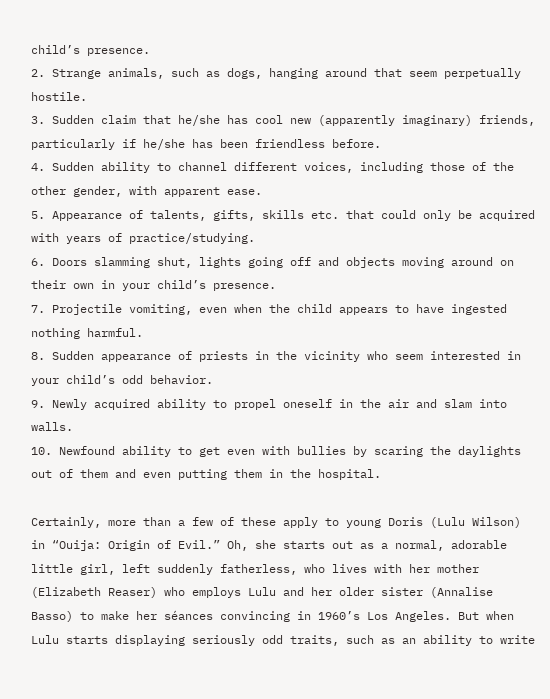child’s presence.
2. Strange animals, such as dogs, hanging around that seem perpetually hostile.
3. Sudden claim that he/she has cool new (apparently imaginary) friends, particularly if he/she has been friendless before.
4. Sudden ability to channel different voices, including those of the other gender, with apparent ease.
5. Appearance of talents, gifts, skills etc. that could only be acquired with years of practice/studying.
6. Doors slamming shut, lights going off and objects moving around on their own in your child’s presence.
7. Projectile vomiting, even when the child appears to have ingested nothing harmful.
8. Sudden appearance of priests in the vicinity who seem interested in your child’s odd behavior.
9. Newly acquired ability to propel oneself in the air and slam into walls.
10. Newfound ability to get even with bullies by scaring the daylights out of them and even putting them in the hospital.

Certainly, more than a few of these apply to young Doris (Lulu Wilson) in “Ouija: Origin of Evil.” Oh, she starts out as a normal, adorable little girl, left suddenly fatherless, who lives with her mother (Elizabeth Reaser) who employs Lulu and her older sister (Annalise Basso) to make her séances convincing in 1960’s Los Angeles. But when Lulu starts displaying seriously odd traits, such as an ability to write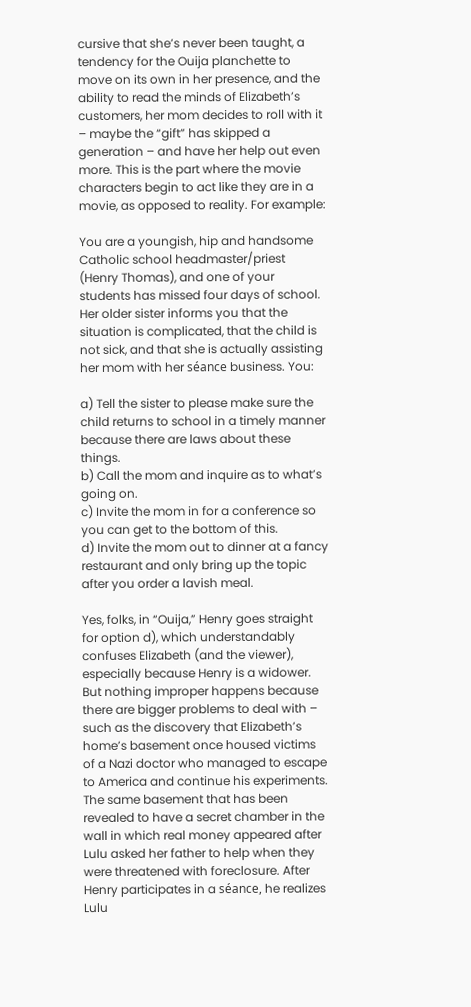cursive that she’s never been taught, a tendency for the Ouija planchette to move on its own in her presence, and the ability to read the minds of Elizabeth’s customers, her mom decides to roll with it – maybe the “gift” has skipped a generation – and have her help out even more. This is the part where the movie characters begin to act like they are in a movie, as opposed to reality. For example:

You are a youngish, hip and handsome Catholic school headmaster/priest (Henry Thomas), and one of your students has missed four days of school. Her older sister informs you that the situation is complicated, that the child is not sick, and that she is actually assisting her mom with her séance business. You:

a) Tell the sister to please make sure the child returns to school in a timely manner because there are laws about these things.
b) Call the mom and inquire as to what’s going on.
c) Invite the mom in for a conference so you can get to the bottom of this.
d) Invite the mom out to dinner at a fancy restaurant and only bring up the topic after you order a lavish meal.

Yes, folks, in “Ouija,” Henry goes straight for option d), which understandably confuses Elizabeth (and the viewer), especially because Henry is a widower. But nothing improper happens because there are bigger problems to deal with – such as the discovery that Elizabeth’s home’s basement once housed victims of a Nazi doctor who managed to escape to America and continue his experiments. The same basement that has been revealed to have a secret chamber in the wall in which real money appeared after Lulu asked her father to help when they were threatened with foreclosure. After Henry participates in a séance, he realizes Lulu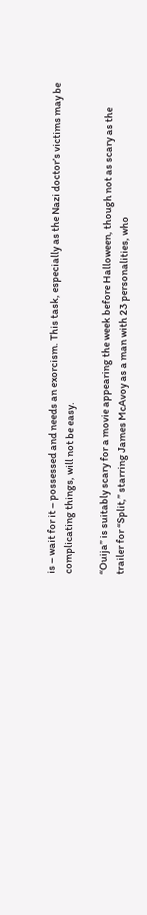is – wait for it – possessed and needs an exorcism. This task, especially as the Nazi doctor’s victims may be complicating things, will not be easy.

“Ouija” is suitably scary for a movie appearing the week before Halloween, though not as scary as the trailer for “Split,” starring James McAvoy as a man with 23 personalities, who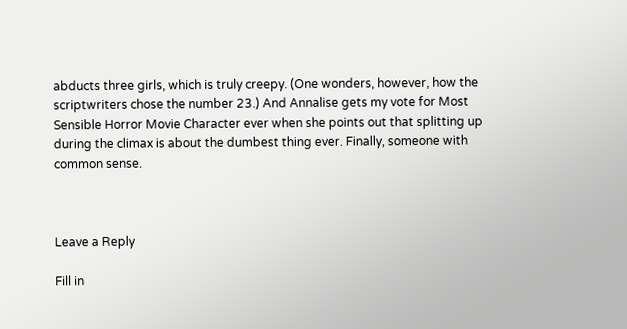abducts three girls, which is truly creepy. (One wonders, however, how the scriptwriters chose the number 23.) And Annalise gets my vote for Most Sensible Horror Movie Character ever when she points out that splitting up during the climax is about the dumbest thing ever. Finally, someone with common sense.



Leave a Reply

Fill in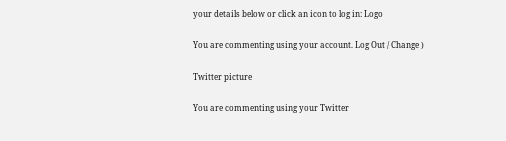your details below or click an icon to log in: Logo

You are commenting using your account. Log Out / Change )

Twitter picture

You are commenting using your Twitter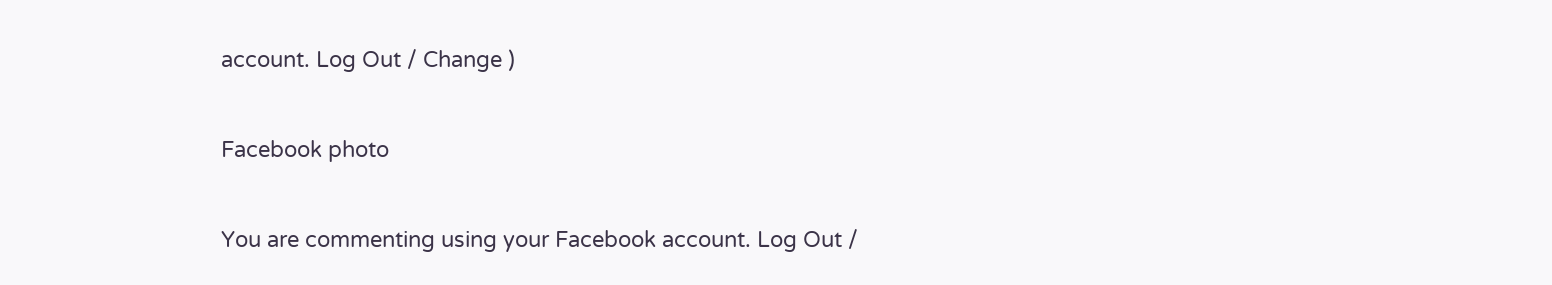account. Log Out / Change )

Facebook photo

You are commenting using your Facebook account. Log Out /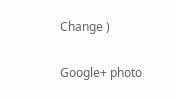Change )

Google+ photo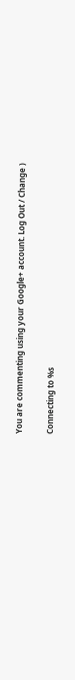You are commenting using your Google+ account. Log Out / Change )

Connecting to %s